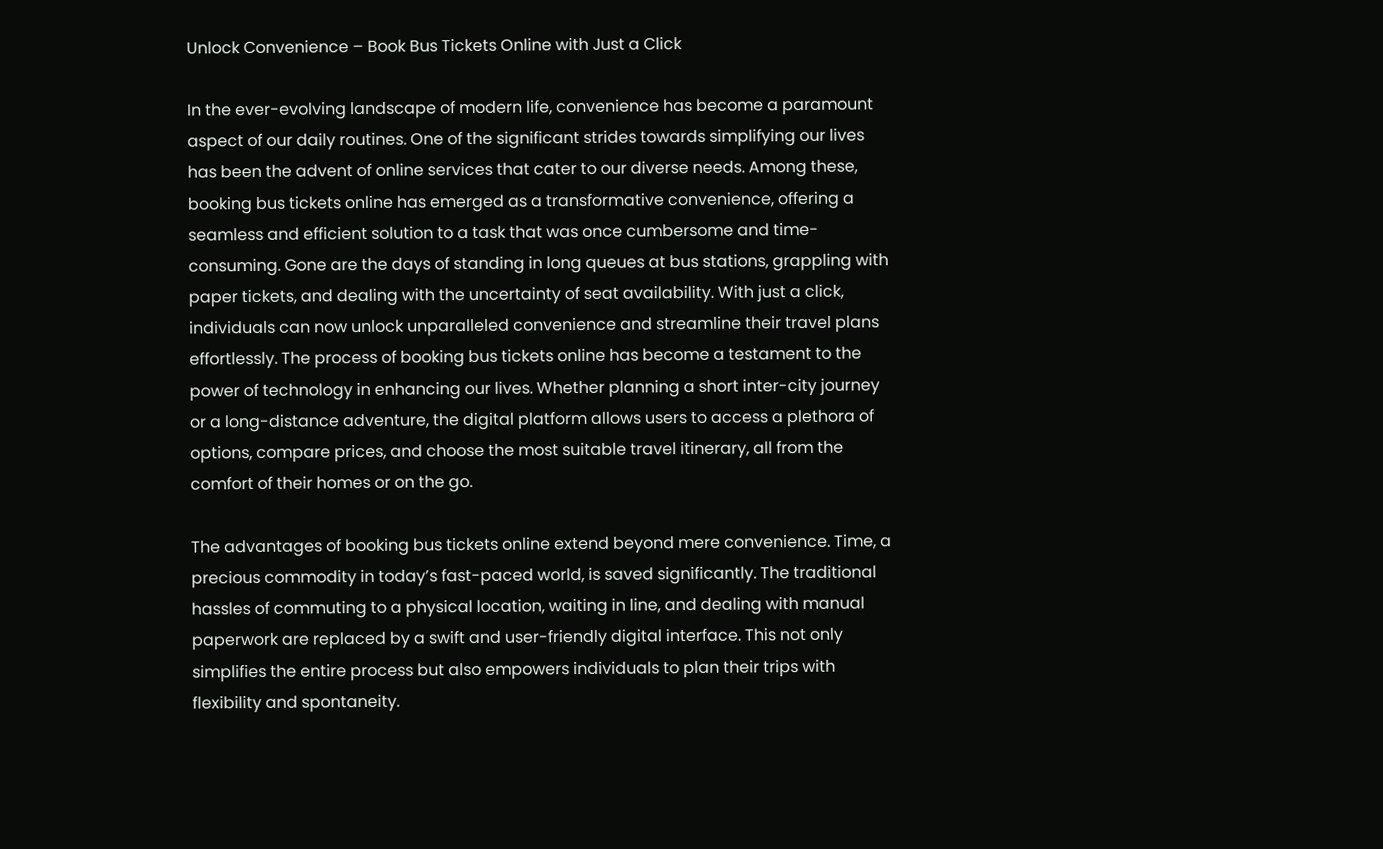Unlock Convenience – Book Bus Tickets Online with Just a Click

In the ever-evolving landscape of modern life, convenience has become a paramount aspect of our daily routines. One of the significant strides towards simplifying our lives has been the advent of online services that cater to our diverse needs. Among these, booking bus tickets online has emerged as a transformative convenience, offering a seamless and efficient solution to a task that was once cumbersome and time-consuming. Gone are the days of standing in long queues at bus stations, grappling with paper tickets, and dealing with the uncertainty of seat availability. With just a click, individuals can now unlock unparalleled convenience and streamline their travel plans effortlessly. The process of booking bus tickets online has become a testament to the power of technology in enhancing our lives. Whether planning a short inter-city journey or a long-distance adventure, the digital platform allows users to access a plethora of options, compare prices, and choose the most suitable travel itinerary, all from the comfort of their homes or on the go.

The advantages of booking bus tickets online extend beyond mere convenience. Time, a precious commodity in today’s fast-paced world, is saved significantly. The traditional hassles of commuting to a physical location, waiting in line, and dealing with manual paperwork are replaced by a swift and user-friendly digital interface. This not only simplifies the entire process but also empowers individuals to plan their trips with flexibility and spontaneity.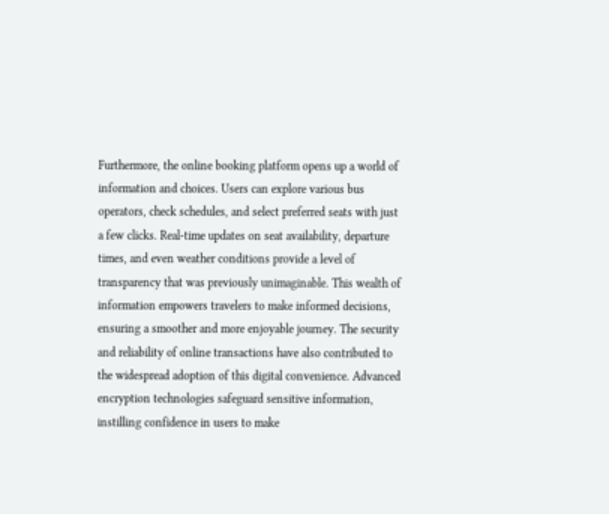Furthermore, the online booking platform opens up a world of information and choices. Users can explore various bus operators, check schedules, and select preferred seats with just a few clicks. Real-time updates on seat availability, departure times, and even weather conditions provide a level of transparency that was previously unimaginable. This wealth of information empowers travelers to make informed decisions, ensuring a smoother and more enjoyable journey. The security and reliability of online transactions have also contributed to the widespread adoption of this digital convenience. Advanced encryption technologies safeguard sensitive information, instilling confidence in users to make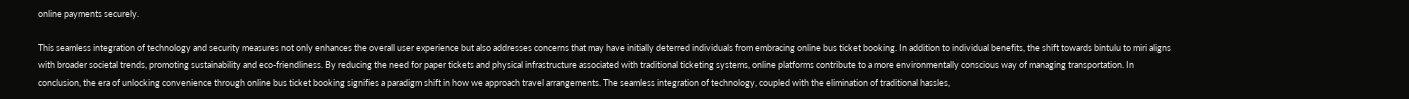online payments securely.

This seamless integration of technology and security measures not only enhances the overall user experience but also addresses concerns that may have initially deterred individuals from embracing online bus ticket booking. In addition to individual benefits, the shift towards bintulu to miri aligns with broader societal trends, promoting sustainability and eco-friendliness. By reducing the need for paper tickets and physical infrastructure associated with traditional ticketing systems, online platforms contribute to a more environmentally conscious way of managing transportation. In conclusion, the era of unlocking convenience through online bus ticket booking signifies a paradigm shift in how we approach travel arrangements. The seamless integration of technology, coupled with the elimination of traditional hassles,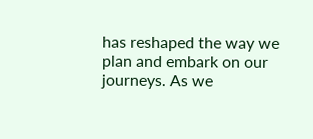has reshaped the way we plan and embark on our journeys. As we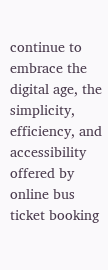continue to embrace the digital age, the simplicity, efficiency, and accessibility offered by online bus ticket booking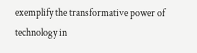exemplify the transformative power of technology in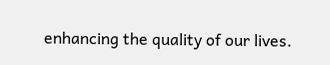enhancing the quality of our lives.